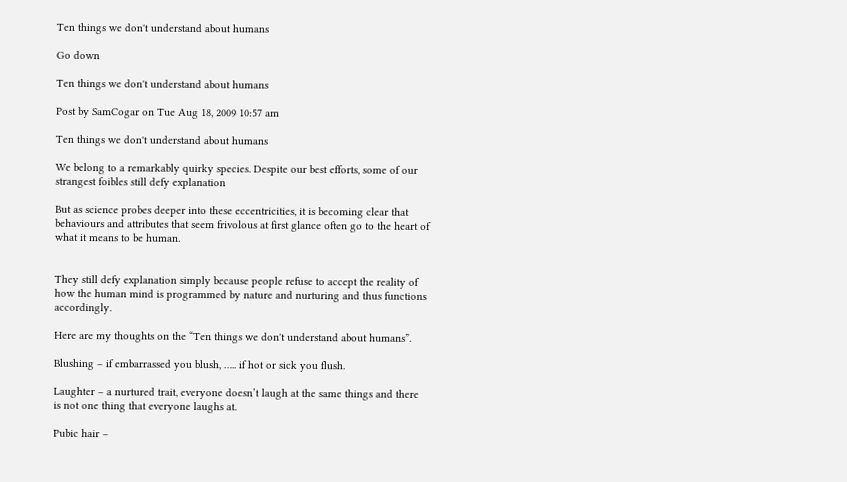Ten things we don't understand about humans

Go down

Ten things we don't understand about humans

Post by SamCogar on Tue Aug 18, 2009 10:57 am

Ten things we don't understand about humans

We belong to a remarkably quirky species. Despite our best efforts, some of our strangest foibles still defy explanation

But as science probes deeper into these eccentricities, it is becoming clear that behaviours and attributes that seem frivolous at first glance often go to the heart of what it means to be human.


They still defy explanation simply because people refuse to accept the reality of how the human mind is programmed by nature and nurturing and thus functions accordingly.

Here are my thoughts on the “Ten things we don't understand about humans”.

Blushing – if embarrassed you blush, ….. if hot or sick you flush.

Laughter – a nurtured trait, everyone doesn’t laugh at the same things and there is not one thing that everyone laughs at.

Pubic hair –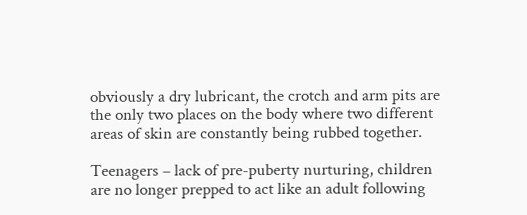obviously a dry lubricant, the crotch and arm pits are the only two places on the body where two different areas of skin are constantly being rubbed together.

Teenagers – lack of pre-puberty nurturing, children are no longer prepped to act like an adult following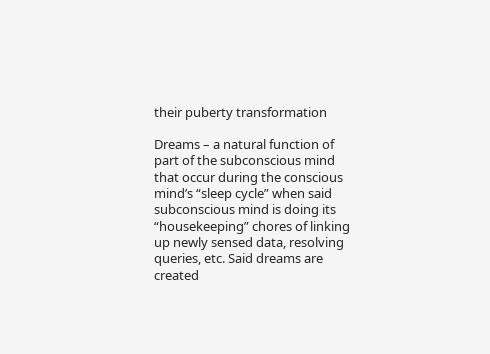their puberty transformation

Dreams – a natural function of part of the subconscious mind that occur during the conscious mind’s “sleep cycle” when said subconscious mind is doing its “housekeeping” chores of linking up newly sensed data, resolving queries, etc. Said dreams are created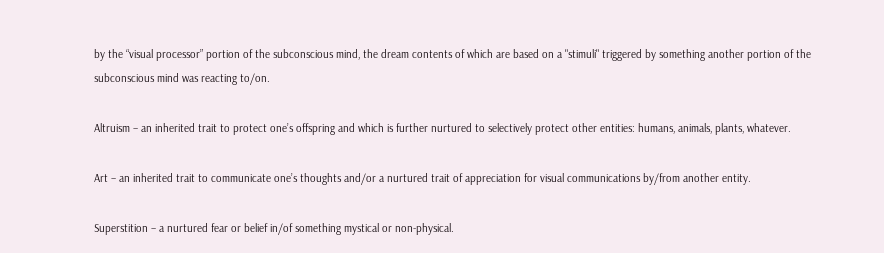by the “visual processor” portion of the subconscious mind, the dream contents of which are based on a "stimuli" triggered by something another portion of the subconscious mind was reacting to/on.

Altruism – an inherited trait to protect one’s offspring and which is further nurtured to selectively protect other entities: humans, animals, plants, whatever.

Art – an inherited trait to communicate one’s thoughts and/or a nurtured trait of appreciation for visual communications by/from another entity.

Superstition – a nurtured fear or belief in/of something mystical or non-physical.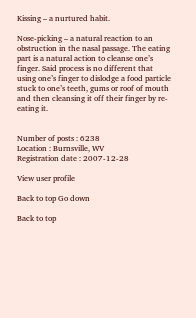Kissing – a nurtured habit.

Nose-picking – a natural reaction to an obstruction in the nasal passage. The eating part is a natural action to cleanse one’s finger. Said process is no different that using one’s finger to dislodge a food particle stuck to one’s teeth, gums or roof of mouth and then cleansing it off their finger by re-eating it.


Number of posts : 6238
Location : Burnsville, WV
Registration date : 2007-12-28

View user profile

Back to top Go down

Back to top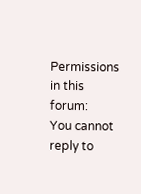Permissions in this forum:
You cannot reply to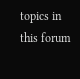topics in this forum